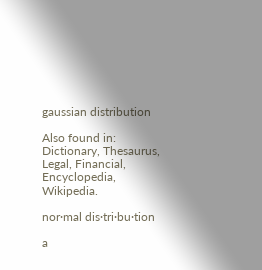gaussian distribution

Also found in: Dictionary, Thesaurus, Legal, Financial, Encyclopedia, Wikipedia.

nor·mal dis·tri·bu·tion

a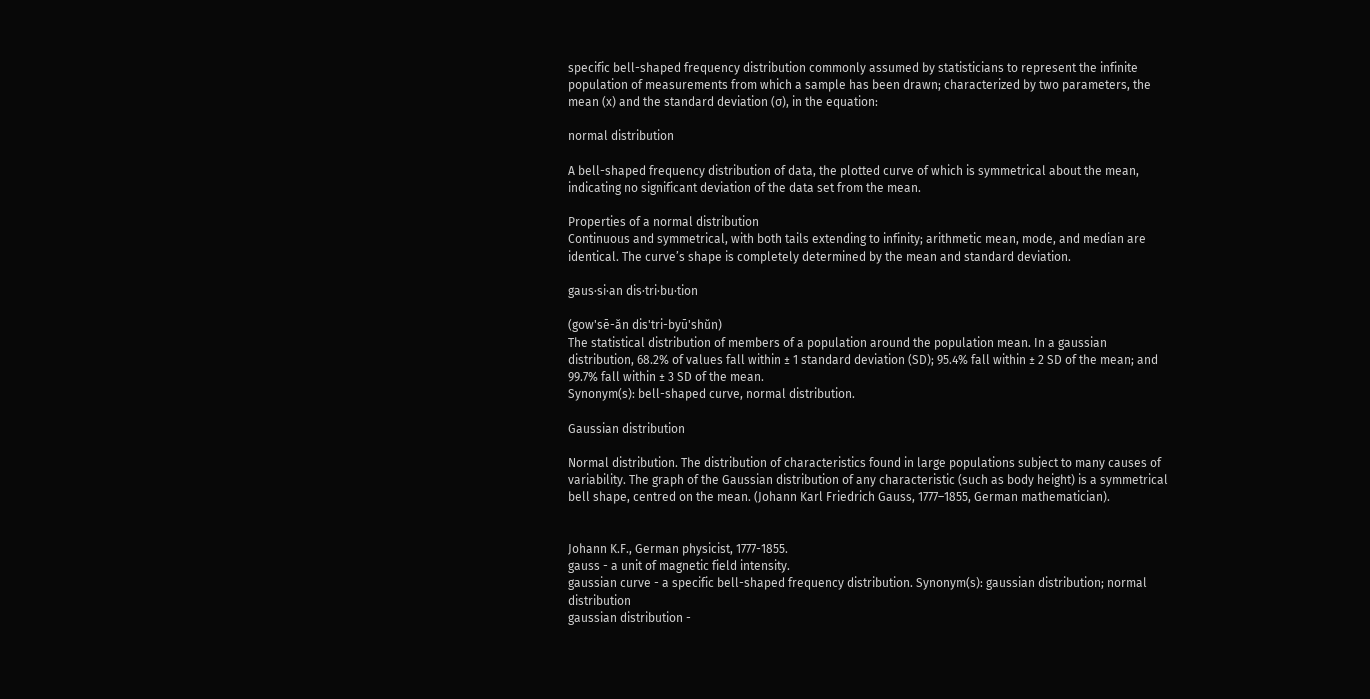specific bell-shaped frequency distribution commonly assumed by statisticians to represent the infinite population of measurements from which a sample has been drawn; characterized by two parameters, the mean (x) and the standard deviation (σ), in the equation:

normal distribution

A bell-shaped frequency distribution of data, the plotted curve of which is symmetrical about the mean, indicating no significant deviation of the data set from the mean.

Properties of a normal distribution
Continuous and symmetrical, with both tails extending to infinity; arithmetic mean, mode, and median are identical. The curve’s shape is completely determined by the mean and standard deviation.

gaus·si·an dis·tri·bu·tion

(gow'sē-ăn dis'tri-byū'shŭn)
The statistical distribution of members of a population around the population mean. In a gaussian distribution, 68.2% of values fall within ± 1 standard deviation (SD); 95.4% fall within ± 2 SD of the mean; and 99.7% fall within ± 3 SD of the mean.
Synonym(s): bell-shaped curve, normal distribution.

Gaussian distribution

Normal distribution. The distribution of characteristics found in large populations subject to many causes of variability. The graph of the Gaussian distribution of any characteristic (such as body height) is a symmetrical bell shape, centred on the mean. (Johann Karl Friedrich Gauss, 1777–1855, German mathematician).


Johann K.F., German physicist, 1777-1855.
gauss - a unit of magnetic field intensity.
gaussian curve - a specific bell-shaped frequency distribution. Synonym(s): gaussian distribution; normal distribution
gaussian distribution -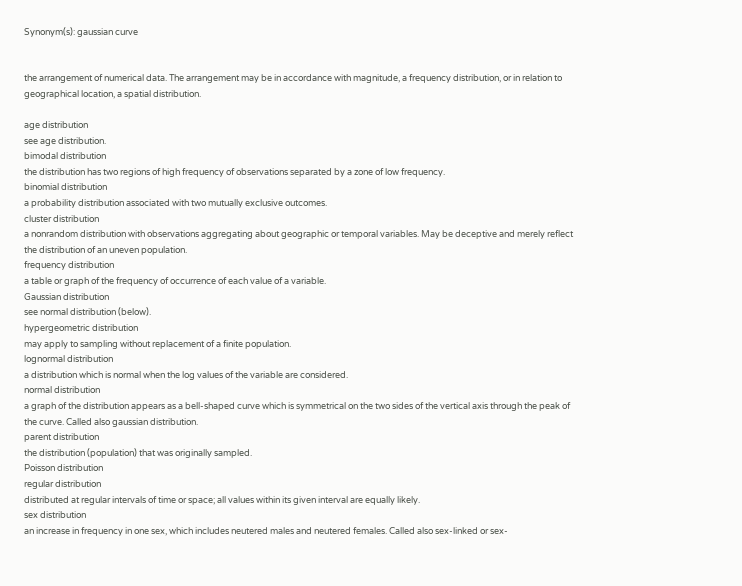Synonym(s): gaussian curve


the arrangement of numerical data. The arrangement may be in accordance with magnitude, a frequency distribution, or in relation to geographical location, a spatial distribution.

age distribution
see age distribution.
bimodal distribution
the distribution has two regions of high frequency of observations separated by a zone of low frequency.
binomial distribution
a probability distribution associated with two mutually exclusive outcomes.
cluster distribution
a nonrandom distribution with observations aggregating about geographic or temporal variables. May be deceptive and merely reflect the distribution of an uneven population.
frequency distribution
a table or graph of the frequency of occurrence of each value of a variable.
Gaussian distribution
see normal distribution (below).
hypergeometric distribution
may apply to sampling without replacement of a finite population.
lognormal distribution
a distribution which is normal when the log values of the variable are considered.
normal distribution
a graph of the distribution appears as a bell-shaped curve which is symmetrical on the two sides of the vertical axis through the peak of the curve. Called also gaussian distribution.
parent distribution
the distribution (population) that was originally sampled.
Poisson distribution
regular distribution
distributed at regular intervals of time or space; all values within its given interval are equally likely.
sex distribution
an increase in frequency in one sex, which includes neutered males and neutered females. Called also sex-linked or sex-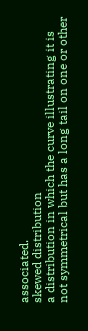associated.
skewed distribution
a distribution in which the curve illustrating it is not symmetrical but has a long tail on one or other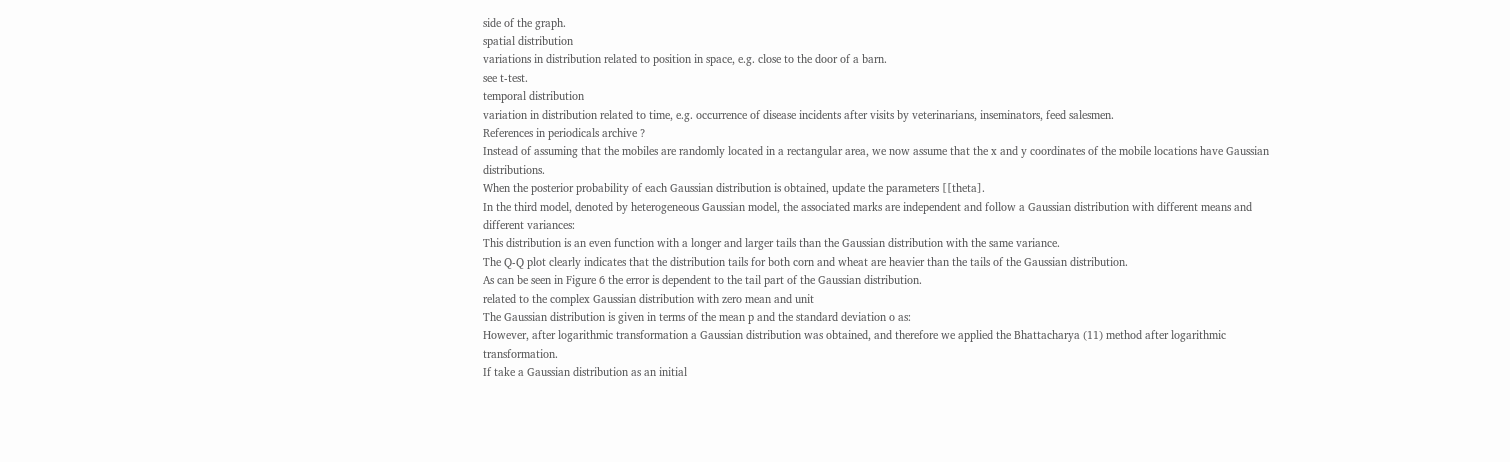side of the graph.
spatial distribution
variations in distribution related to position in space, e.g. close to the door of a barn.
see t-test.
temporal distribution
variation in distribution related to time, e.g. occurrence of disease incidents after visits by veterinarians, inseminators, feed salesmen.
References in periodicals archive ?
Instead of assuming that the mobiles are randomly located in a rectangular area, we now assume that the x and y coordinates of the mobile locations have Gaussian distributions.
When the posterior probability of each Gaussian distribution is obtained, update the parameters [[theta].
In the third model, denoted by heterogeneous Gaussian model, the associated marks are independent and follow a Gaussian distribution with different means and different variances:
This distribution is an even function with a longer and larger tails than the Gaussian distribution with the same variance.
The Q-Q plot clearly indicates that the distribution tails for both corn and wheat are heavier than the tails of the Gaussian distribution.
As can be seen in Figure 6 the error is dependent to the tail part of the Gaussian distribution.
related to the complex Gaussian distribution with zero mean and unit
The Gaussian distribution is given in terms of the mean p and the standard deviation o as:
However, after logarithmic transformation a Gaussian distribution was obtained, and therefore we applied the Bhattacharya (11) method after logarithmic transformation.
If take a Gaussian distribution as an initial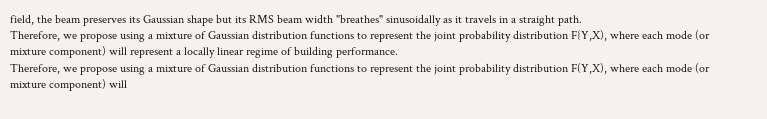field, the beam preserves its Gaussian shape but its RMS beam width "breathes" sinusoidally as it travels in a straight path.
Therefore, we propose using a mixture of Gaussian distribution functions to represent the joint probability distribution F{Y,X), where each mode (or mixture component) will represent a locally linear regime of building performance.
Therefore, we propose using a mixture of Gaussian distribution functions to represent the joint probability distribution F(Y,X), where each mode (or mixture component) will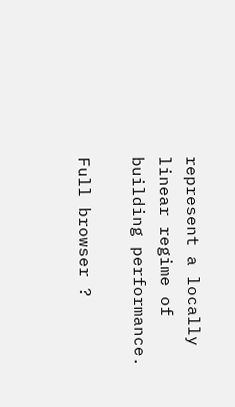represent a locally linear regime of building performance.

Full browser ?